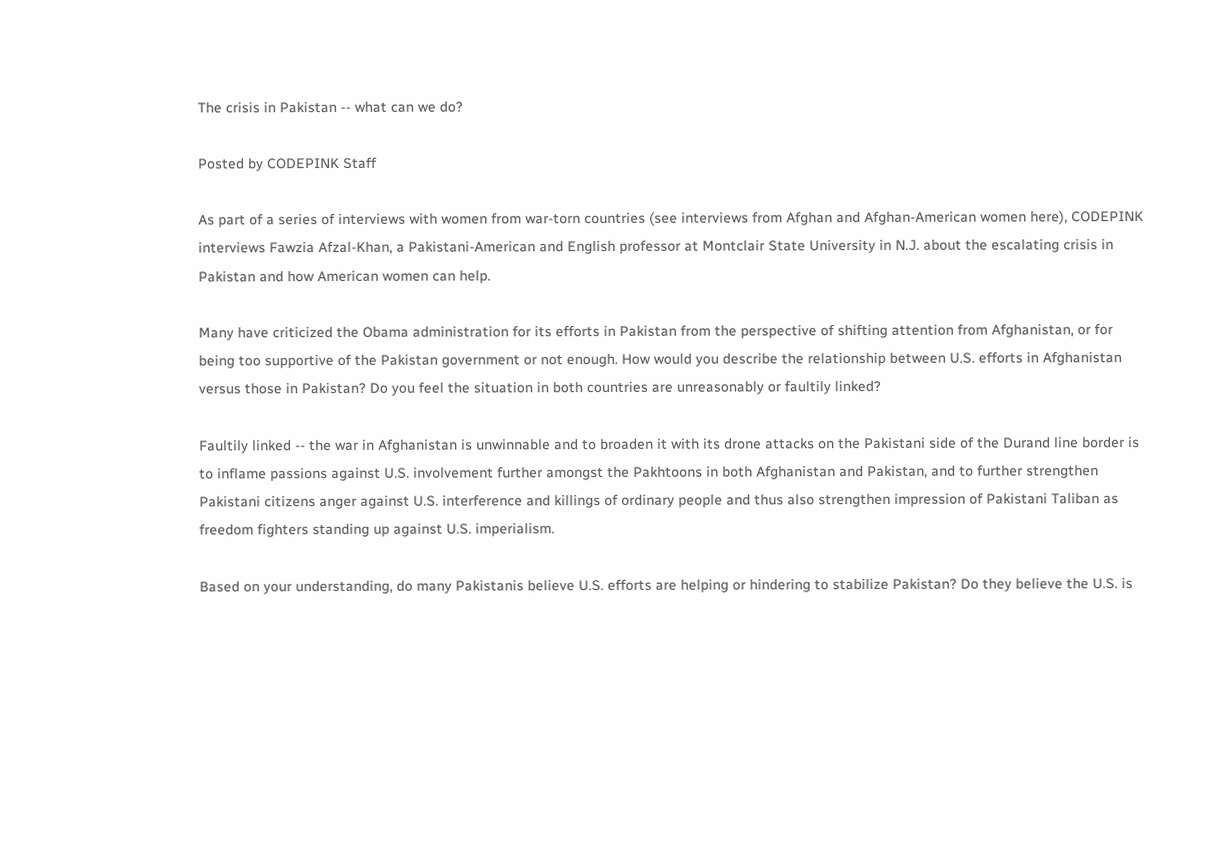The crisis in Pakistan -- what can we do?

Posted by CODEPINK Staff

As part of a series of interviews with women from war-torn countries (see interviews from Afghan and Afghan-American women here), CODEPINK interviews Fawzia Afzal-Khan, a Pakistani-American and English professor at Montclair State University in N.J. about the escalating crisis in Pakistan and how American women can help.

Many have criticized the Obama administration for its efforts in Pakistan from the perspective of shifting attention from Afghanistan, or for being too supportive of the Pakistan government or not enough. How would you describe the relationship between U.S. efforts in Afghanistan versus those in Pakistan? Do you feel the situation in both countries are unreasonably or faultily linked?

Faultily linked -- the war in Afghanistan is unwinnable and to broaden it with its drone attacks on the Pakistani side of the Durand line border is to inflame passions against U.S. involvement further amongst the Pakhtoons in both Afghanistan and Pakistan, and to further strengthen Pakistani citizens anger against U.S. interference and killings of ordinary people and thus also strengthen impression of Pakistani Taliban as freedom fighters standing up against U.S. imperialism.

Based on your understanding, do many Pakistanis believe U.S. efforts are helping or hindering to stabilize Pakistan? Do they believe the U.S. is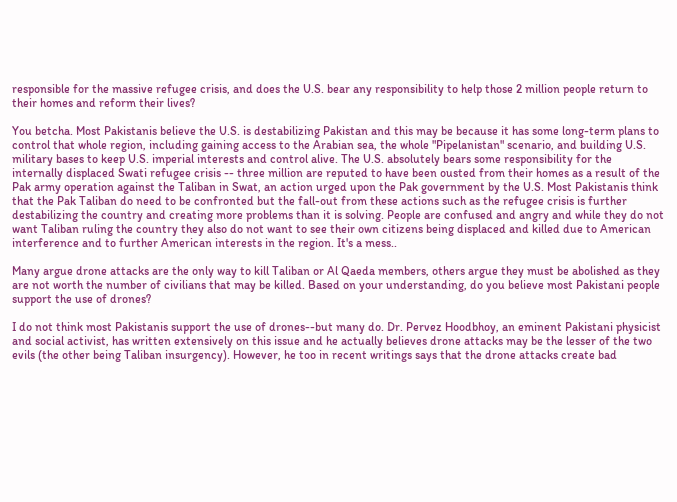responsible for the massive refugee crisis, and does the U.S. bear any responsibility to help those 2 million people return to their homes and reform their lives?

You betcha. Most Pakistanis believe the U.S. is destabilizing Pakistan and this may be because it has some long-term plans to control that whole region, including gaining access to the Arabian sea, the whole "Pipelanistan" scenario, and building U.S. military bases to keep U.S. imperial interests and control alive. The U.S. absolutely bears some responsibility for the internally displaced Swati refugee crisis -- three million are reputed to have been ousted from their homes as a result of the Pak army operation against the Taliban in Swat, an action urged upon the Pak government by the U.S. Most Pakistanis think that the Pak Taliban do need to be confronted but the fall-out from these actions such as the refugee crisis is further destabilizing the country and creating more problems than it is solving. People are confused and angry and while they do not want Taliban ruling the country they also do not want to see their own citizens being displaced and killed due to American interference and to further American interests in the region. It's a mess..

Many argue drone attacks are the only way to kill Taliban or Al Qaeda members, others argue they must be abolished as they are not worth the number of civilians that may be killed. Based on your understanding, do you believe most Pakistani people support the use of drones?

I do not think most Pakistanis support the use of drones--but many do. Dr. Pervez Hoodbhoy, an eminent Pakistani physicist and social activist, has written extensively on this issue and he actually believes drone attacks may be the lesser of the two evils (the other being Taliban insurgency). However, he too in recent writings says that the drone attacks create bad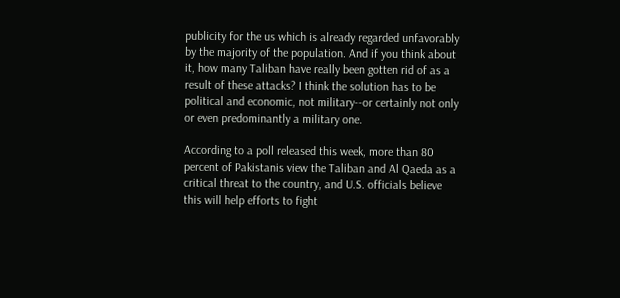publicity for the us which is already regarded unfavorably by the majority of the population. And if you think about it, how many Taliban have really been gotten rid of as a result of these attacks? I think the solution has to be political and economic, not military--or certainly not only or even predominantly a military one.

According to a poll released this week, more than 80 percent of Pakistanis view the Taliban and Al Qaeda as a critical threat to the country, and U.S. officials believe this will help efforts to fight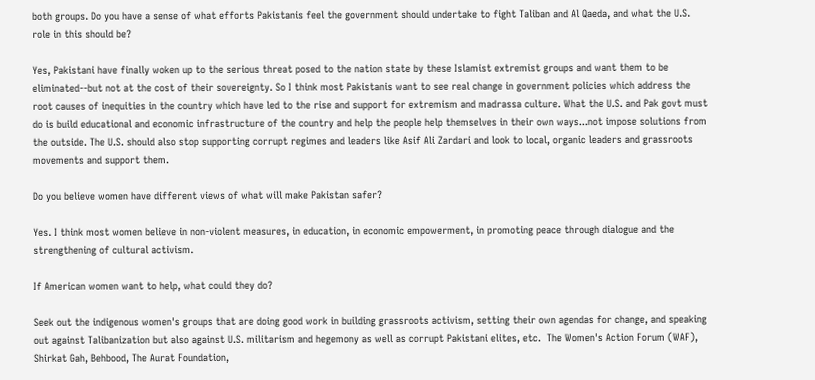both groups. Do you have a sense of what efforts Pakistanis feel the government should undertake to fight Taliban and Al Qaeda, and what the U.S. role in this should be?

Yes, Pakistani have finally woken up to the serious threat posed to the nation state by these Islamist extremist groups and want them to be eliminated--but not at the cost of their sovereignty. So I think most Pakistanis want to see real change in government policies which address the root causes of inequities in the country which have led to the rise and support for extremism and madrassa culture. What the U.S. and Pak govt must do is build educational and economic infrastructure of the country and help the people help themselves in their own ways...not impose solutions from the outside. The U.S. should also stop supporting corrupt regimes and leaders like Asif Ali Zardari and look to local, organic leaders and grassroots movements and support them.

Do you believe women have different views of what will make Pakistan safer?

Yes. I think most women believe in non-violent measures, in education, in economic empowerment, in promoting peace through dialogue and the strengthening of cultural activism.

If American women want to help, what could they do?

Seek out the indigenous women's groups that are doing good work in building grassroots activism, setting their own agendas for change, and speaking out against Talibanization but also against U.S. militarism and hegemony as well as corrupt Pakistani elites, etc.  The Women's Action Forum (WAF), Shirkat Gah, Behbood, The Aurat Foundation,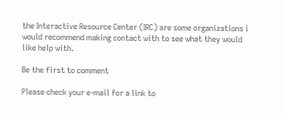the Interactive Resource Center (IRC) are some organizations i would recommend making contact with to see what they would like help with.

Be the first to comment

Please check your e-mail for a link to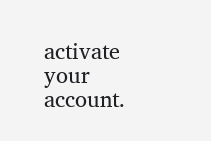activate your account.